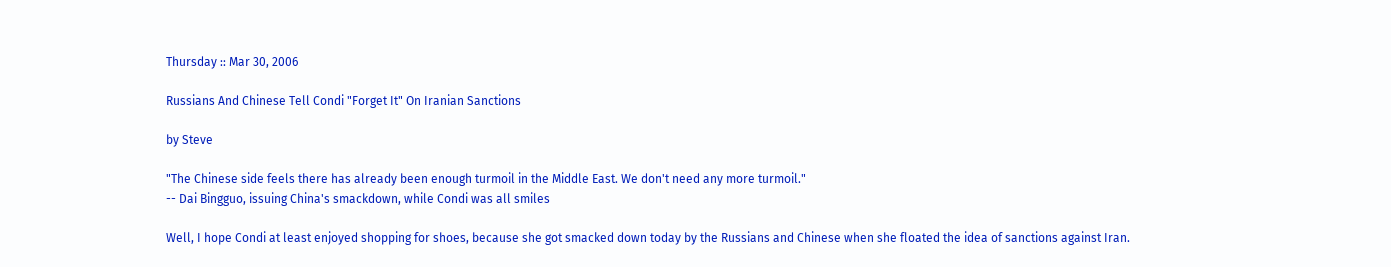Thursday :: Mar 30, 2006

Russians And Chinese Tell Condi "Forget It" On Iranian Sanctions

by Steve

"The Chinese side feels there has already been enough turmoil in the Middle East. We don't need any more turmoil."
-- Dai Bingguo, issuing China's smackdown, while Condi was all smiles

Well, I hope Condi at least enjoyed shopping for shoes, because she got smacked down today by the Russians and Chinese when she floated the idea of sanctions against Iran.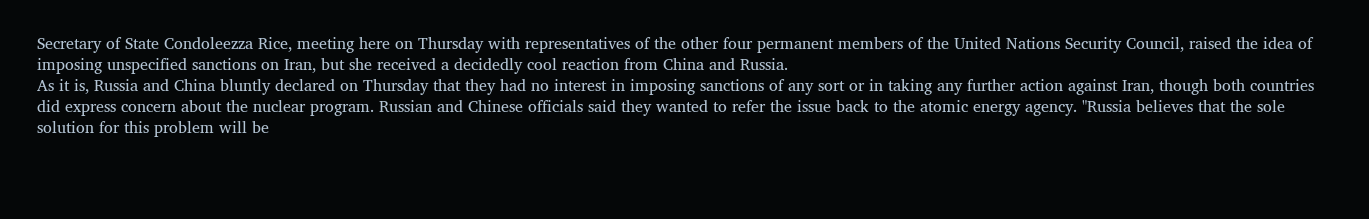Secretary of State Condoleezza Rice, meeting here on Thursday with representatives of the other four permanent members of the United Nations Security Council, raised the idea of imposing unspecified sanctions on Iran, but she received a decidedly cool reaction from China and Russia.
As it is, Russia and China bluntly declared on Thursday that they had no interest in imposing sanctions of any sort or in taking any further action against Iran, though both countries did express concern about the nuclear program. Russian and Chinese officials said they wanted to refer the issue back to the atomic energy agency. "Russia believes that the sole solution for this problem will be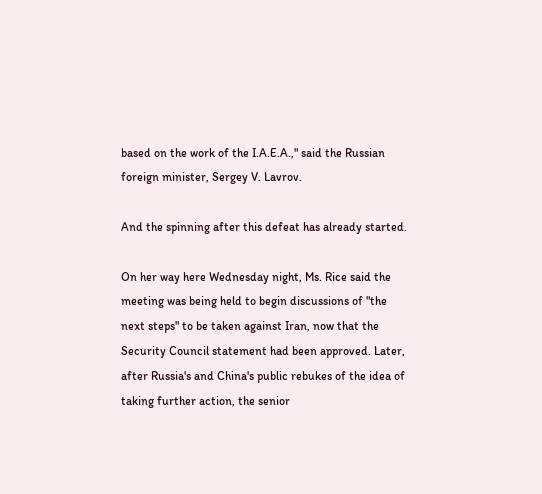based on the work of the I.A.E.A.," said the Russian foreign minister, Sergey V. Lavrov.

And the spinning after this defeat has already started.

On her way here Wednesday night, Ms. Rice said the meeting was being held to begin discussions of "the next steps" to be taken against Iran, now that the Security Council statement had been approved. Later, after Russia's and China's public rebukes of the idea of taking further action, the senior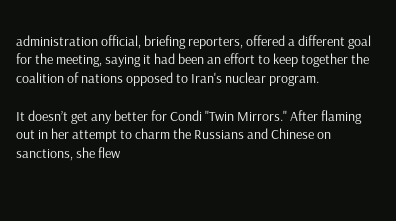administration official, briefing reporters, offered a different goal for the meeting, saying it had been an effort to keep together the coalition of nations opposed to Iran's nuclear program.

It doesn’t get any better for Condi "Twin Mirrors." After flaming out in her attempt to charm the Russians and Chinese on sanctions, she flew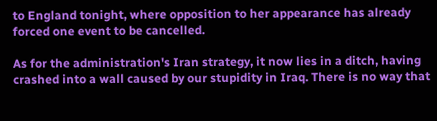to England tonight, where opposition to her appearance has already forced one event to be cancelled.

As for the administration's Iran strategy, it now lies in a ditch, having crashed into a wall caused by our stupidity in Iraq. There is no way that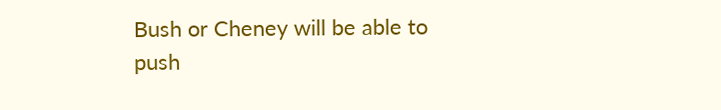Bush or Cheney will be able to push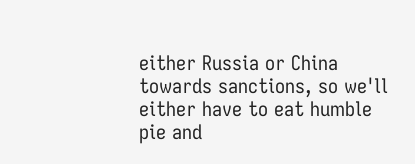either Russia or China towards sanctions, so we'll either have to eat humble pie and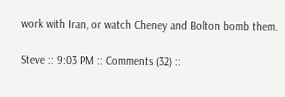work with Iran, or watch Cheney and Bolton bomb them.

Steve :: 9:03 PM :: Comments (32) ::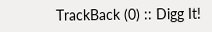TrackBack (0) :: Digg It!